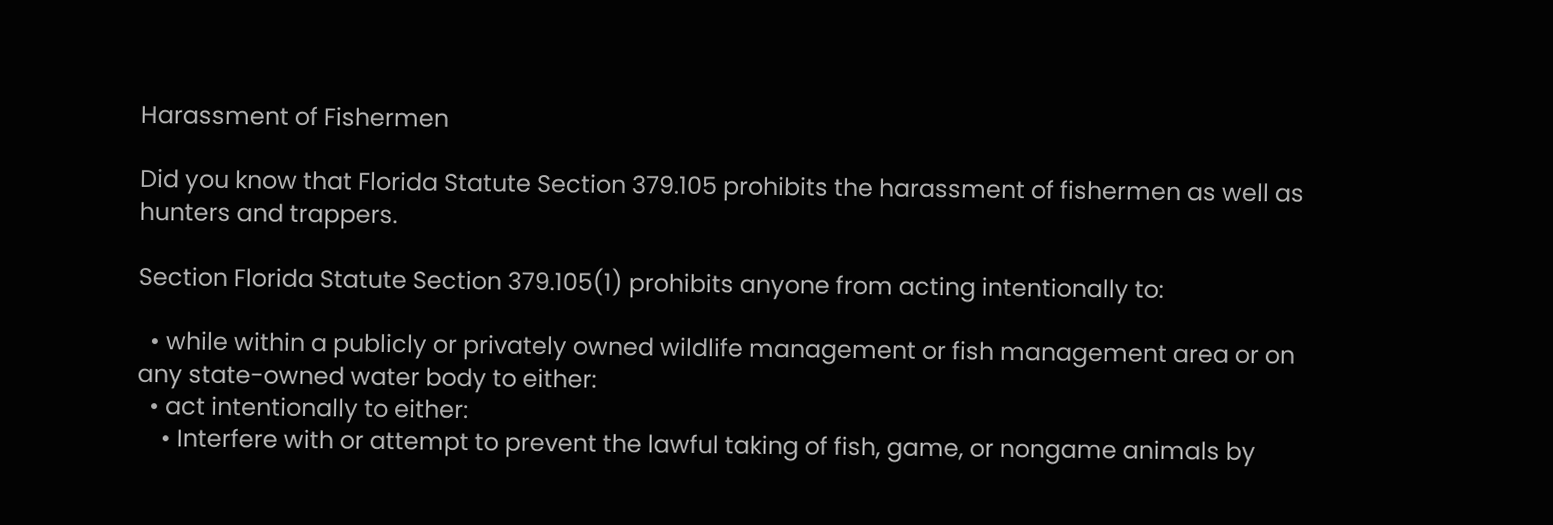Harassment of Fishermen

Did you know that Florida Statute Section 379.105 prohibits the harassment of fishermen as well as hunters and trappers.

Section Florida Statute Section 379.105(1) prohibits anyone from acting intentionally to:

  • while within a publicly or privately owned wildlife management or fish management area or on any state-owned water body to either:
  • act intentionally to either:
    • Interfere with or attempt to prevent the lawful taking of fish, game, or nongame animals by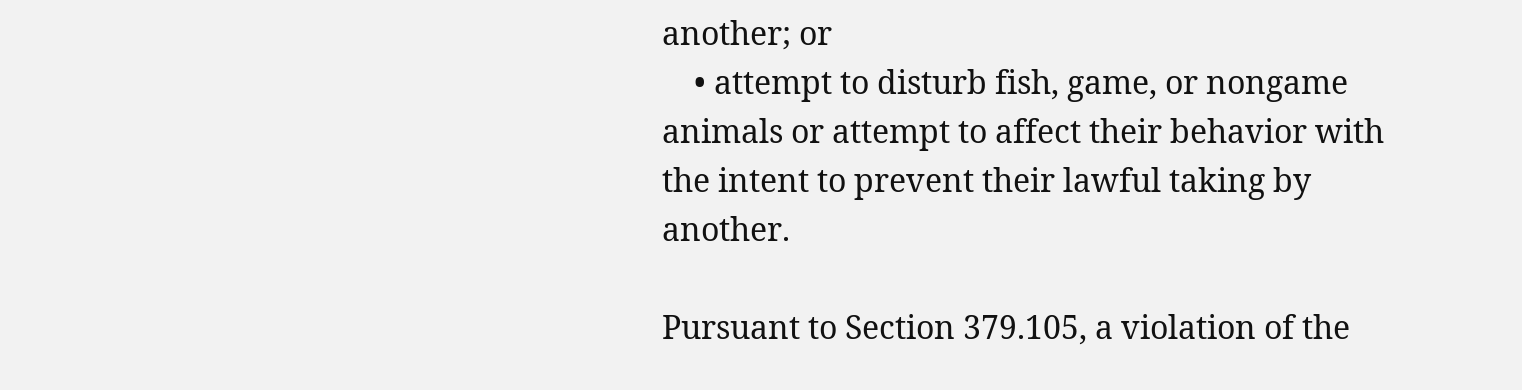another; or
    • attempt to disturb fish, game, or nongame animals or attempt to affect their behavior with the intent to prevent their lawful taking by another.

Pursuant to Section 379.105, a violation of the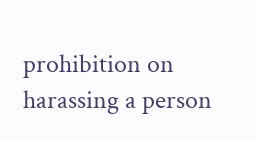prohibition on harassing a person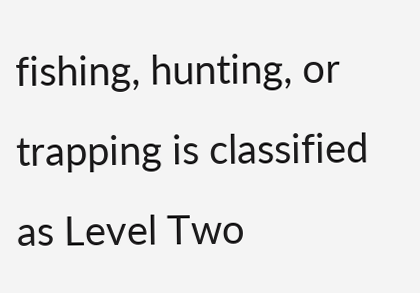fishing, hunting, or trapping is classified as Level Two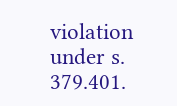violation under s. 379.401.